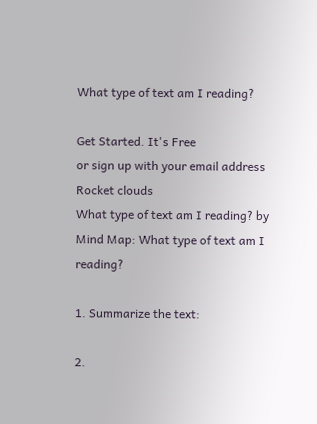What type of text am I reading?

Get Started. It's Free
or sign up with your email address
Rocket clouds
What type of text am I reading? by Mind Map: What type of text am I reading?

1. Summarize the text:

2.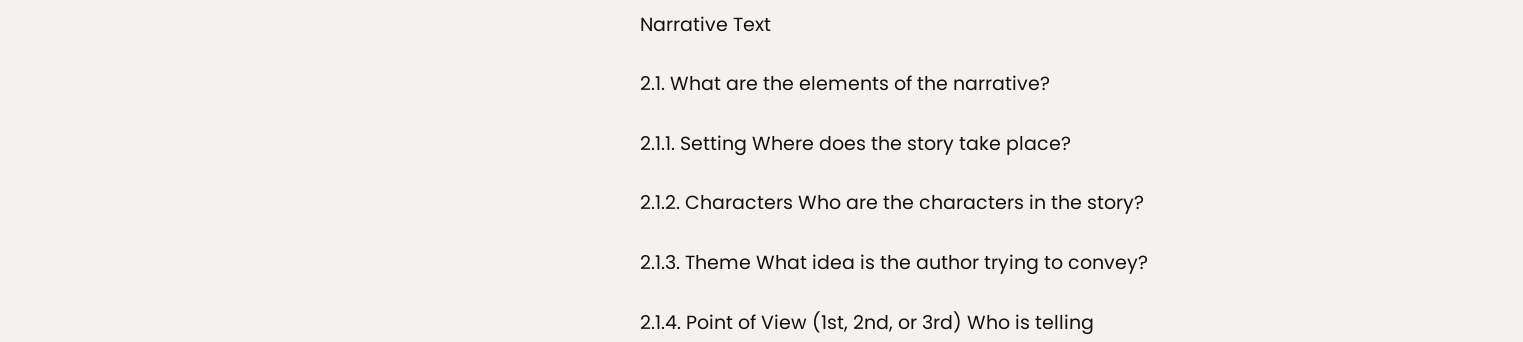Narrative Text

2.1. What are the elements of the narrative?

2.1.1. Setting Where does the story take place?

2.1.2. Characters Who are the characters in the story?

2.1.3. Theme What idea is the author trying to convey?

2.1.4. Point of View (1st, 2nd, or 3rd) Who is telling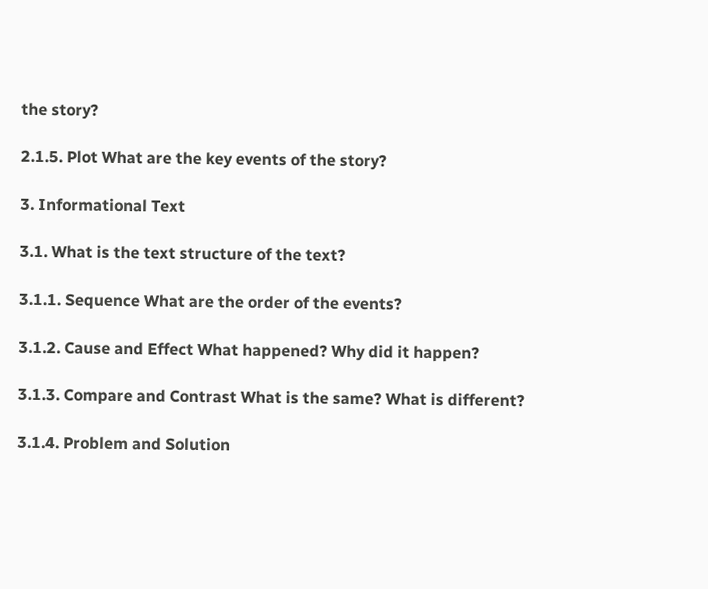the story?

2.1.5. Plot What are the key events of the story?

3. Informational Text

3.1. What is the text structure of the text?

3.1.1. Sequence What are the order of the events?

3.1.2. Cause and Effect What happened? Why did it happen?

3.1.3. Compare and Contrast What is the same? What is different?

3.1.4. Problem and Solution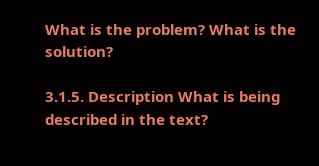What is the problem? What is the solution?

3.1.5. Description What is being described in the text?